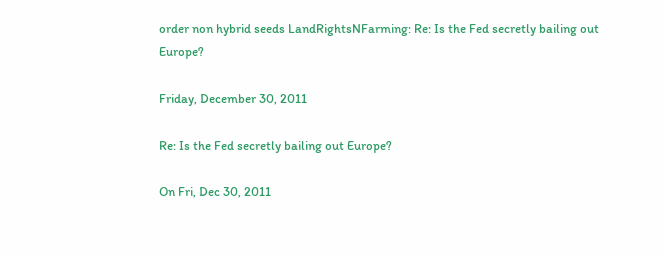order non hybrid seeds LandRightsNFarming: Re: Is the Fed secretly bailing out Europe?

Friday, December 30, 2011

Re: Is the Fed secretly bailing out Europe?

On Fri, Dec 30, 2011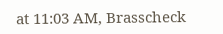at 11:03 AM, Brasscheck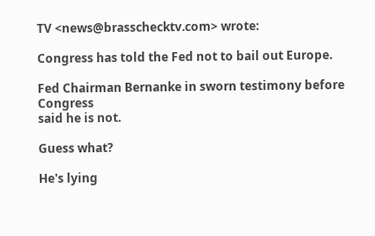TV <news@brasschecktv.com> wrote:

Congress has told the Fed not to bail out Europe.

Fed Chairman Bernanke in sworn testimony before Congress
said he is not.

Guess what?

He's lying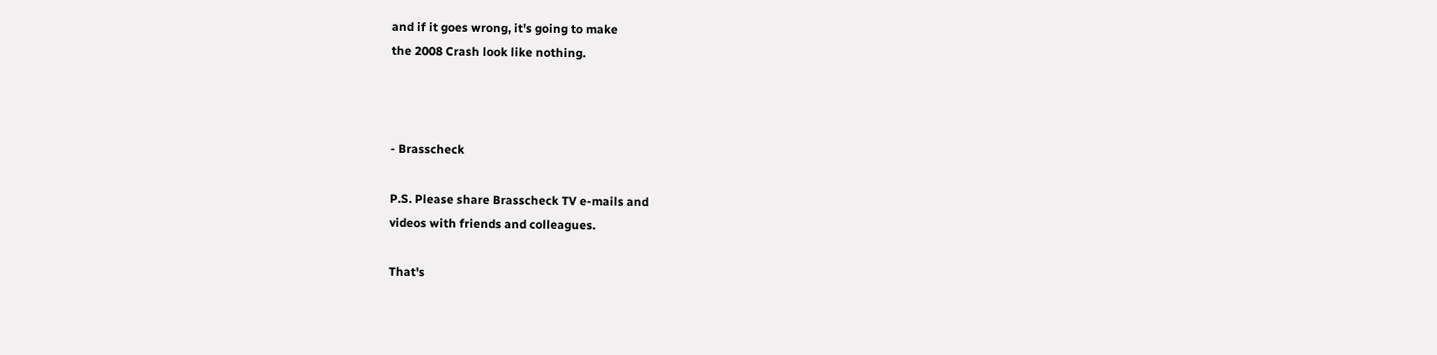and if it goes wrong, it's going to make
the 2008 Crash look like nothing.



- Brasscheck

P.S. Please share Brasscheck TV e-mails and
videos with friends and colleagues.

That's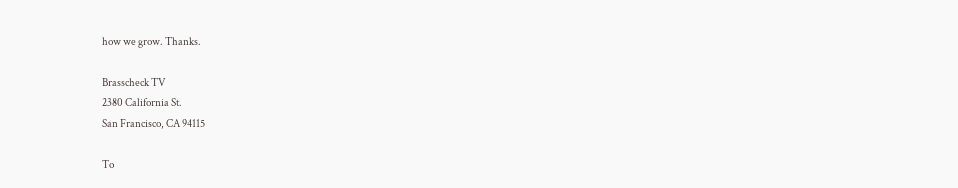how we grow. Thanks.

Brasscheck TV
2380 California St.
San Francisco, CA 94115

To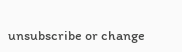unsubscribe or change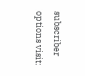subscriber options visit: